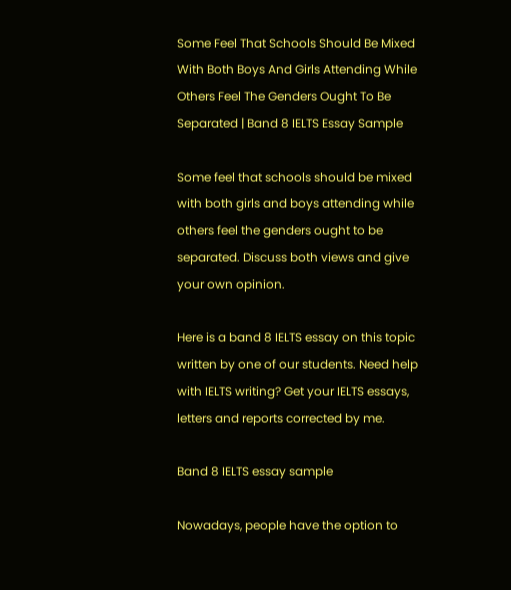Some Feel That Schools Should Be Mixed With Both Boys And Girls Attending While Others Feel The Genders Ought To Be Separated | Band 8 IELTS Essay Sample

Some feel that schools should be mixed with both girls and boys attending while others feel the genders ought to be separated. Discuss both views and give your own opinion.

Here is a band 8 IELTS essay on this topic written by one of our students. Need help with IELTS writing? Get your IELTS essays, letters and reports corrected by me.

Band 8 IELTS essay sample

Nowadays, people have the option to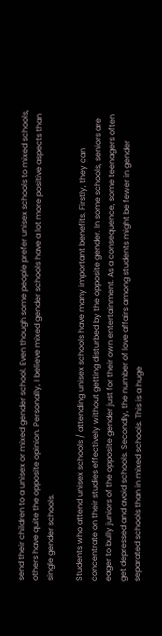send their children to a unisex or mixed gender school. Even though some people prefer unisex schools to mixed schools, others have quite the opposite opinion. Personally, I believe mixed gender schools have a lot more positive aspects than single gender schools.

Students who attend unisex schools / attending unisex schools have many important benefits. Firstly, they can concentrate on their studies effectively without getting disturbed by the opposite gender. In some schools, seniors are eager to bully juniors of the opposite gender just for their own entertainment. As a consequence, some teenagers often get depressed and avoid schools. Secondly, the number of love affairs among students might be fewer in gender separated schools than in mixed schools. This is a huge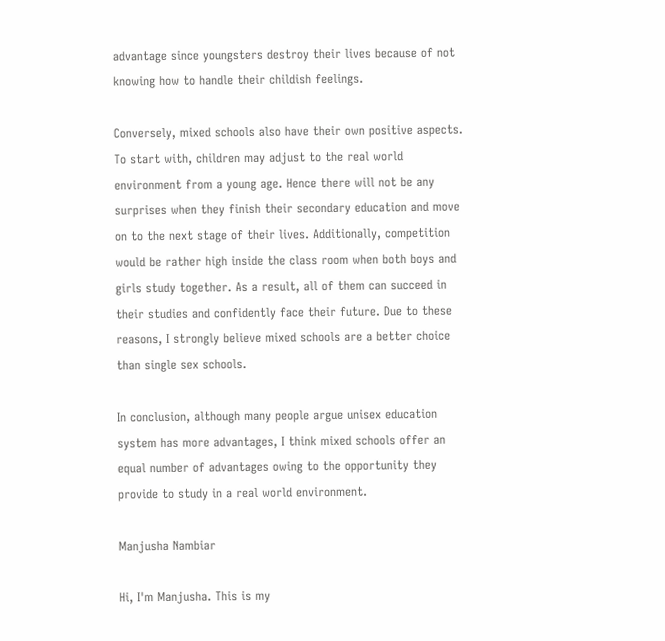advantage since youngsters destroy their lives because of not knowing how to handle their childish feelings.

Conversely, mixed schools also have their own positive aspects. To start with, children may adjust to the real world environment from a young age. Hence there will not be any surprises when they finish their secondary education and move on to the next stage of their lives. Additionally, competition would be rather high inside the class room when both boys and girls study together. As a result, all of them can succeed in their studies and confidently face their future. Due to these reasons, I strongly believe mixed schools are a better choice than single sex schools.

In conclusion, although many people argue unisex education system has more advantages, I think mixed schools offer an equal number of advantages owing to the opportunity they provide to study in a real world environment.

Manjusha Nambiar

Hi, I'm Manjusha. This is my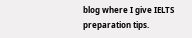blog where I give IELTS preparation tips.